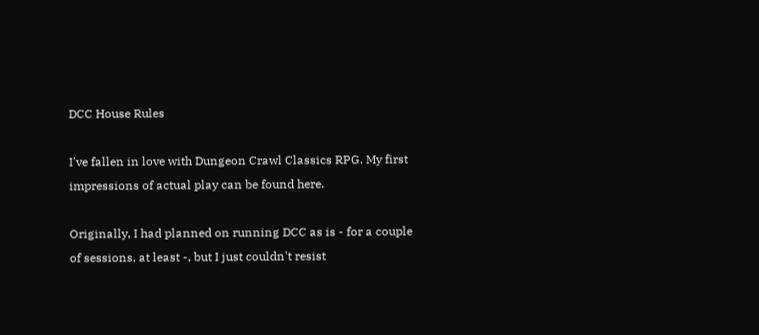DCC House Rules

I've fallen in love with Dungeon Crawl Classics RPG. My first impressions of actual play can be found here.

Originally, I had planned on running DCC as is - for a couple of sessions, at least -, but I just couldn't resist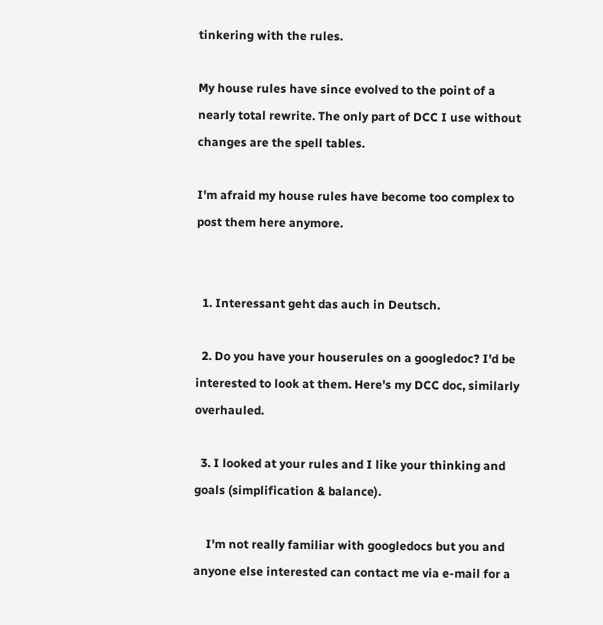tinkering with the rules.

My house rules have since evolved to the point of a nearly total rewrite. The only part of DCC I use without changes are the spell tables.

I'm afraid my house rules have become too complex to post them here anymore.


  1. Interessant geht das auch in Deutsch.

  2. Do you have your houserules on a googledoc? I'd be interested to look at them. Here's my DCC doc, similarly overhauled.

  3. I looked at your rules and I like your thinking and goals (simplification & balance).

    I'm not really familiar with googledocs but you and anyone else interested can contact me via e-mail for a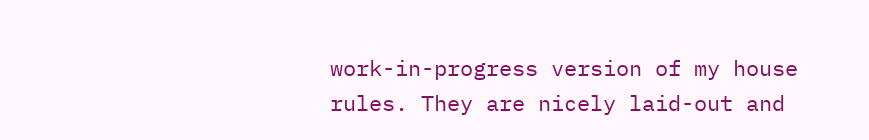work-in-progress version of my house rules. They are nicely laid-out and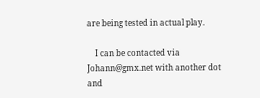are being tested in actual play.

    I can be contacted via Johann@gmx.net with another dot and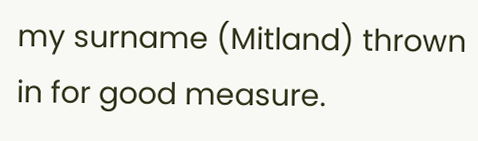my surname (Mitland) thrown in for good measure.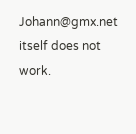Johann@gmx.net itself does not work.